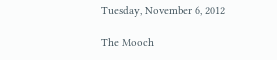Tuesday, November 6, 2012

The Mooch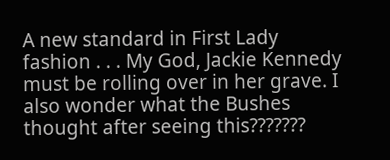A new standard in First Lady fashion . . . My God, Jackie Kennedy must be rolling over in her grave. I also wonder what the Bushes thought after seeing this???????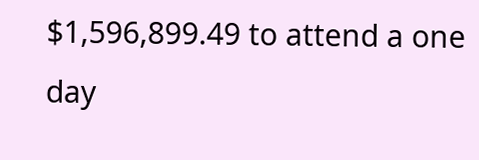$1,596,899.49 to attend a one day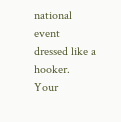national event dressed like a hooker. Your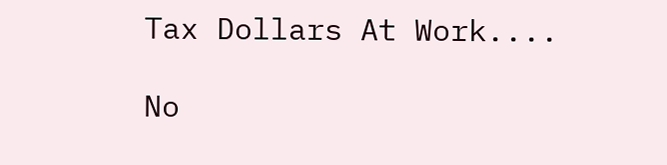Tax Dollars At Work....

No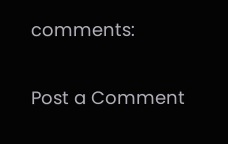comments:

Post a Comment